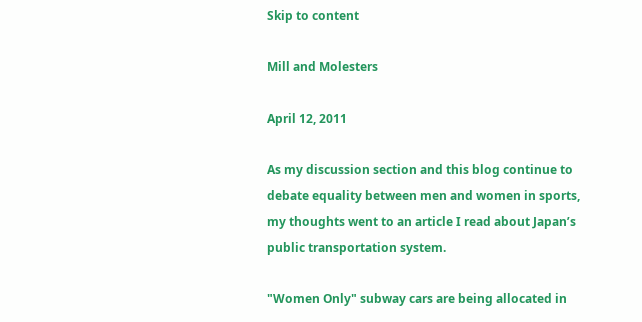Skip to content

Mill and Molesters

April 12, 2011

As my discussion section and this blog continue to debate equality between men and women in sports, my thoughts went to an article I read about Japan’s public transportation system.

"Women Only" subway cars are being allocated in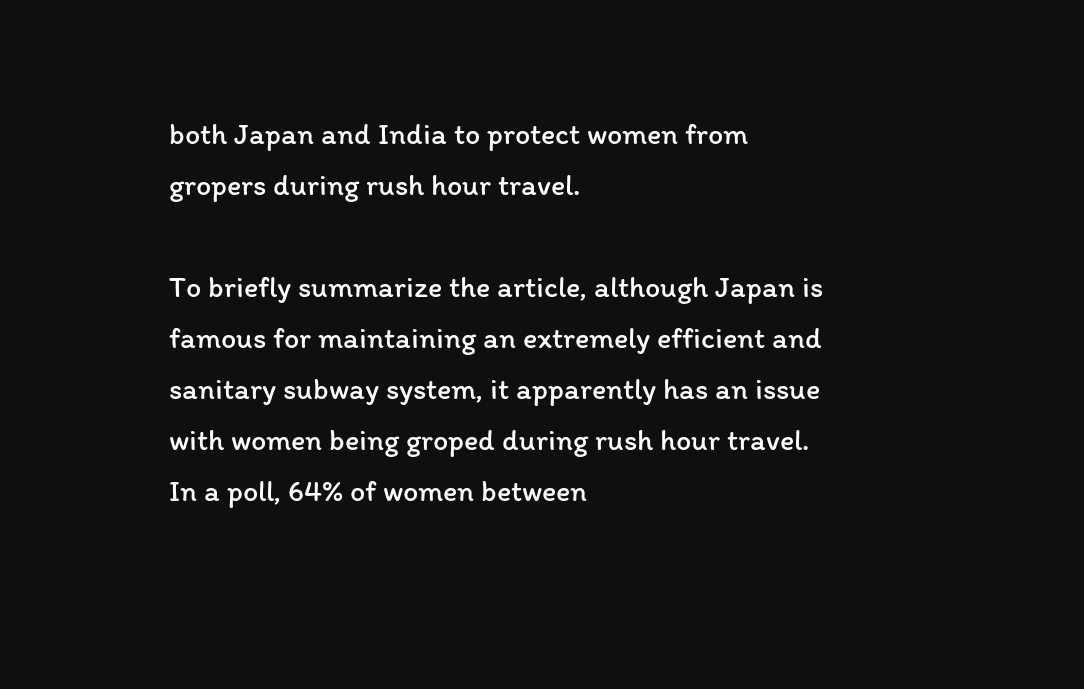both Japan and India to protect women from gropers during rush hour travel.

To briefly summarize the article, although Japan is famous for maintaining an extremely efficient and sanitary subway system, it apparently has an issue with women being groped during rush hour travel.  In a poll, 64% of women between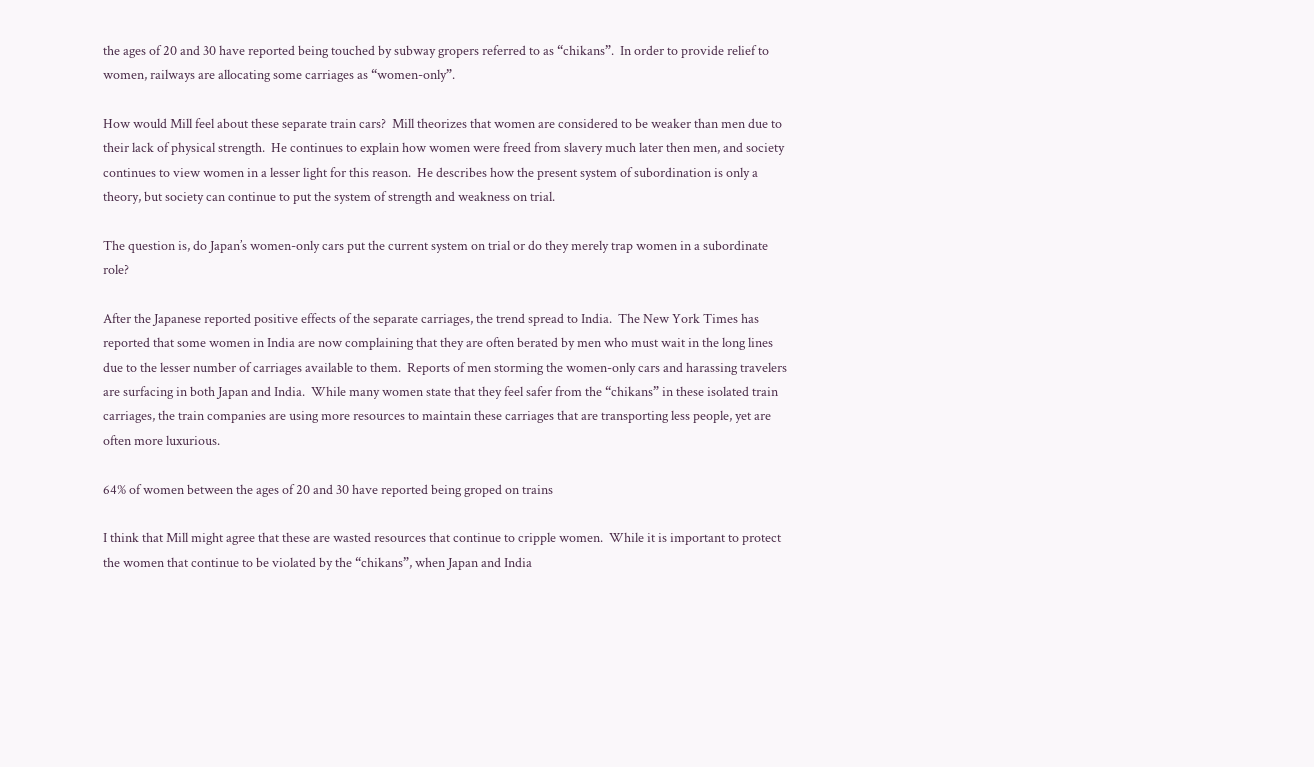the ages of 20 and 30 have reported being touched by subway gropers referred to as “chikans”.  In order to provide relief to women, railways are allocating some carriages as “women-only”.

How would Mill feel about these separate train cars?  Mill theorizes that women are considered to be weaker than men due to their lack of physical strength.  He continues to explain how women were freed from slavery much later then men, and society continues to view women in a lesser light for this reason.  He describes how the present system of subordination is only a theory, but society can continue to put the system of strength and weakness on trial.

The question is, do Japan’s women-only cars put the current system on trial or do they merely trap women in a subordinate role?

After the Japanese reported positive effects of the separate carriages, the trend spread to India.  The New York Times has reported that some women in India are now complaining that they are often berated by men who must wait in the long lines due to the lesser number of carriages available to them.  Reports of men storming the women-only cars and harassing travelers are surfacing in both Japan and India.  While many women state that they feel safer from the “chikans” in these isolated train carriages, the train companies are using more resources to maintain these carriages that are transporting less people, yet are often more luxurious.

64% of women between the ages of 20 and 30 have reported being groped on trains

I think that Mill might agree that these are wasted resources that continue to cripple women.  While it is important to protect the women that continue to be violated by the “chikans”, when Japan and India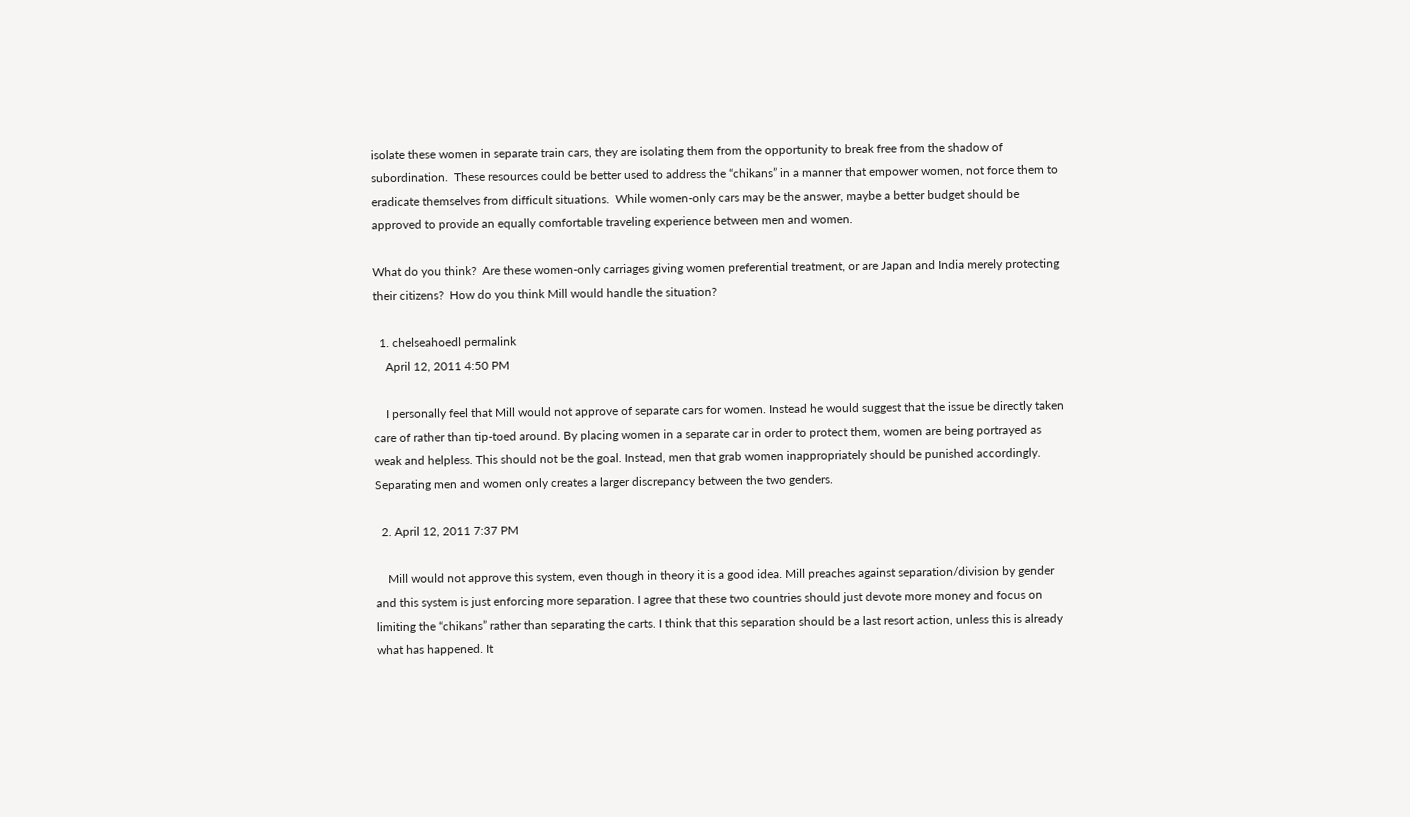isolate these women in separate train cars, they are isolating them from the opportunity to break free from the shadow of subordination.  These resources could be better used to address the “chikans” in a manner that empower women, not force them to eradicate themselves from difficult situations.  While women-only cars may be the answer, maybe a better budget should be approved to provide an equally comfortable traveling experience between men and women.

What do you think?  Are these women-only carriages giving women preferential treatment, or are Japan and India merely protecting their citizens?  How do you think Mill would handle the situation?

  1. chelseahoedl permalink
    April 12, 2011 4:50 PM

    I personally feel that Mill would not approve of separate cars for women. Instead he would suggest that the issue be directly taken care of rather than tip-toed around. By placing women in a separate car in order to protect them, women are being portrayed as weak and helpless. This should not be the goal. Instead, men that grab women inappropriately should be punished accordingly. Separating men and women only creates a larger discrepancy between the two genders.

  2. April 12, 2011 7:37 PM

    Mill would not approve this system, even though in theory it is a good idea. Mill preaches against separation/division by gender and this system is just enforcing more separation. I agree that these two countries should just devote more money and focus on limiting the “chikans” rather than separating the carts. I think that this separation should be a last resort action, unless this is already what has happened. It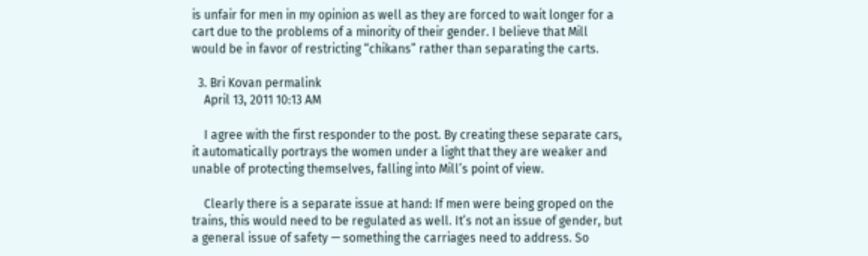is unfair for men in my opinion as well as they are forced to wait longer for a cart due to the problems of a minority of their gender. I believe that Mill would be in favor of restricting “chikans” rather than separating the carts.

  3. Bri Kovan permalink
    April 13, 2011 10:13 AM

    I agree with the first responder to the post. By creating these separate cars, it automatically portrays the women under a light that they are weaker and unable of protecting themselves, falling into Mill’s point of view.

    Clearly there is a separate issue at hand: If men were being groped on the trains, this would need to be regulated as well. It’s not an issue of gender, but a general issue of safety — something the carriages need to address. So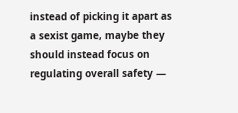instead of picking it apart as a sexist game, maybe they should instead focus on regulating overall safety —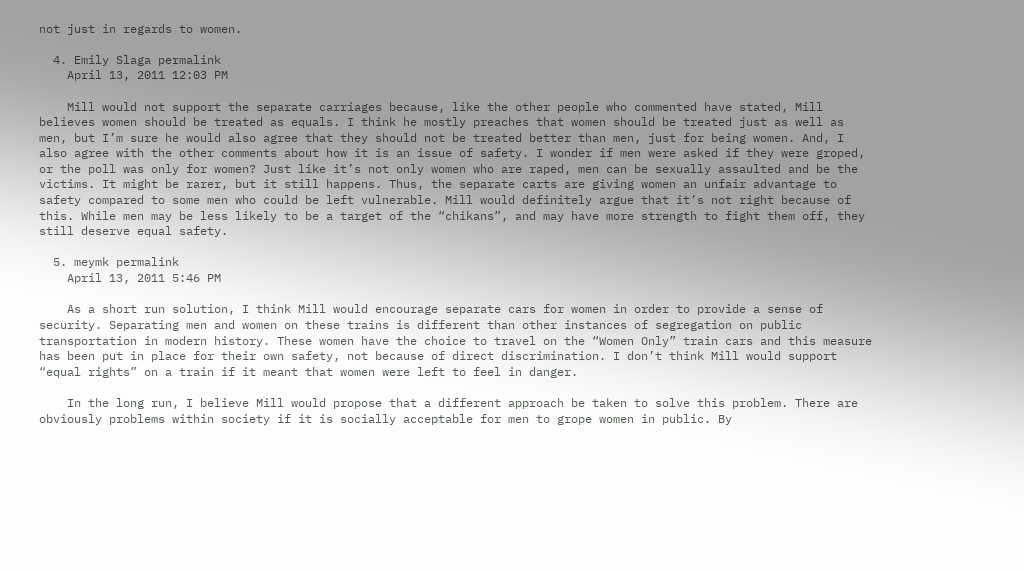not just in regards to women.

  4. Emily Slaga permalink
    April 13, 2011 12:03 PM

    Mill would not support the separate carriages because, like the other people who commented have stated, Mill believes women should be treated as equals. I think he mostly preaches that women should be treated just as well as men, but I’m sure he would also agree that they should not be treated better than men, just for being women. And, I also agree with the other comments about how it is an issue of safety. I wonder if men were asked if they were groped, or the poll was only for women? Just like it’s not only women who are raped, men can be sexually assaulted and be the victims. It might be rarer, but it still happens. Thus, the separate carts are giving women an unfair advantage to safety compared to some men who could be left vulnerable. Mill would definitely argue that it’s not right because of this. While men may be less likely to be a target of the “chikans”, and may have more strength to fight them off, they still deserve equal safety.

  5. meymk permalink
    April 13, 2011 5:46 PM

    As a short run solution, I think Mill would encourage separate cars for women in order to provide a sense of security. Separating men and women on these trains is different than other instances of segregation on public transportation in modern history. These women have the choice to travel on the “Women Only” train cars and this measure has been put in place for their own safety, not because of direct discrimination. I don’t think Mill would support “equal rights” on a train if it meant that women were left to feel in danger.

    In the long run, I believe Mill would propose that a different approach be taken to solve this problem. There are obviously problems within society if it is socially acceptable for men to grope women in public. By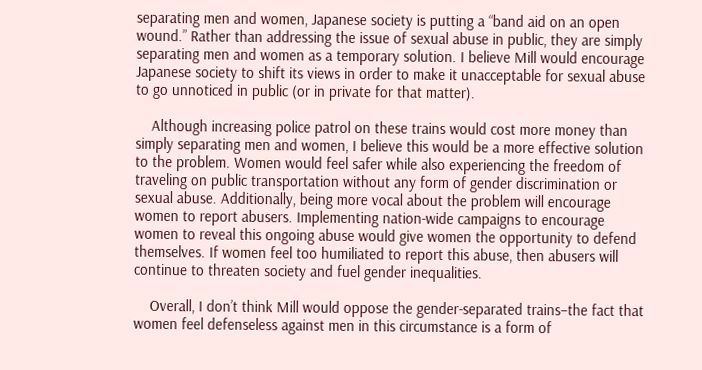separating men and women, Japanese society is putting a “band aid on an open wound.” Rather than addressing the issue of sexual abuse in public, they are simply separating men and women as a temporary solution. I believe Mill would encourage Japanese society to shift its views in order to make it unacceptable for sexual abuse to go unnoticed in public (or in private for that matter).

    Although increasing police patrol on these trains would cost more money than simply separating men and women, I believe this would be a more effective solution to the problem. Women would feel safer while also experiencing the freedom of traveling on public transportation without any form of gender discrimination or sexual abuse. Additionally, being more vocal about the problem will encourage women to report abusers. Implementing nation-wide campaigns to encourage women to reveal this ongoing abuse would give women the opportunity to defend themselves. If women feel too humiliated to report this abuse, then abusers will continue to threaten society and fuel gender inequalities.

    Overall, I don’t think Mill would oppose the gender-separated trains–the fact that women feel defenseless against men in this circumstance is a form of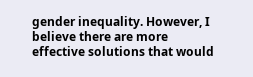gender inequality. However, I believe there are more effective solutions that would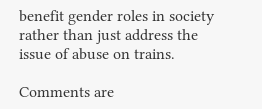benefit gender roles in society rather than just address the issue of abuse on trains.

Comments are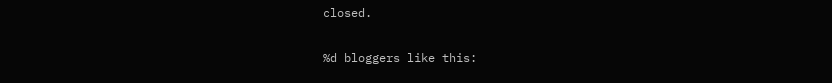closed.

%d bloggers like this: